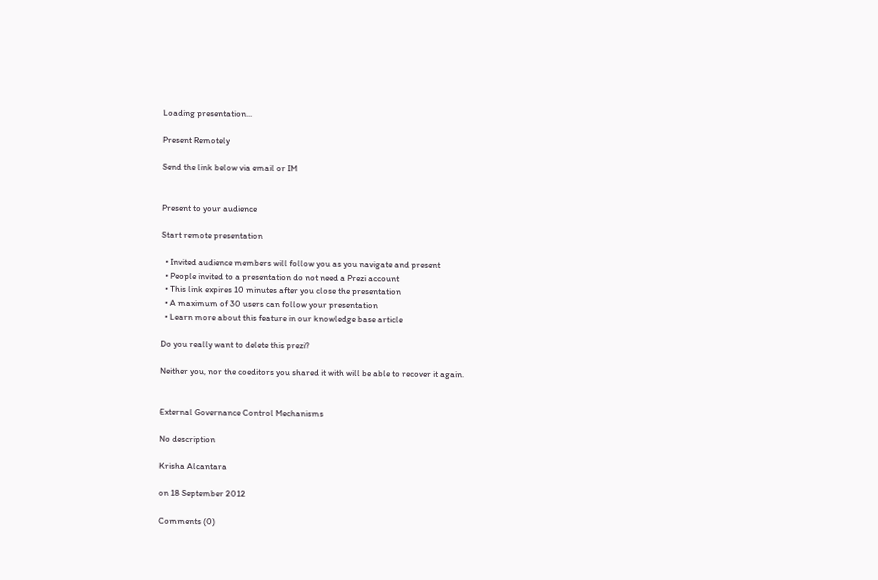Loading presentation...

Present Remotely

Send the link below via email or IM


Present to your audience

Start remote presentation

  • Invited audience members will follow you as you navigate and present
  • People invited to a presentation do not need a Prezi account
  • This link expires 10 minutes after you close the presentation
  • A maximum of 30 users can follow your presentation
  • Learn more about this feature in our knowledge base article

Do you really want to delete this prezi?

Neither you, nor the coeditors you shared it with will be able to recover it again.


External Governance Control Mechanisms

No description

Krisha Alcantara

on 18 September 2012

Comments (0)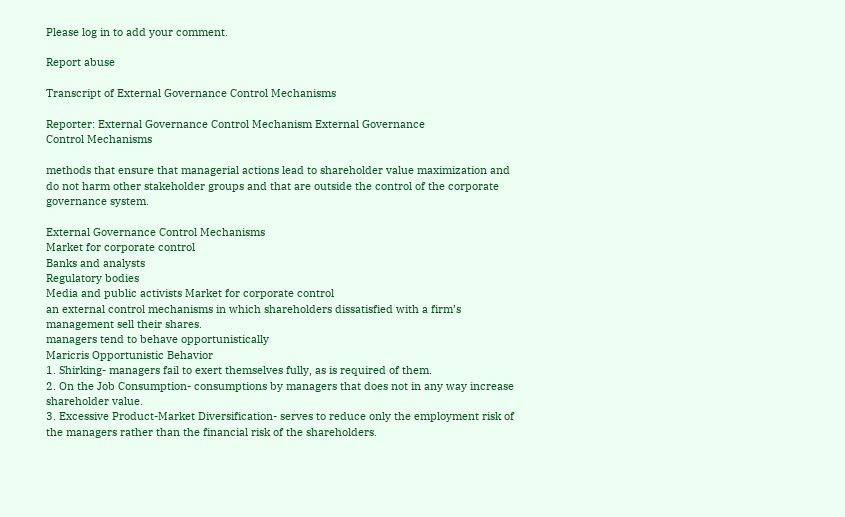Please log in to add your comment.

Report abuse

Transcript of External Governance Control Mechanisms

Reporter: External Governance Control Mechanism External Governance
Control Mechanisms

methods that ensure that managerial actions lead to shareholder value maximization and do not harm other stakeholder groups and that are outside the control of the corporate governance system.

External Governance Control Mechanisms
Market for corporate control
Banks and analysts
Regulatory bodies
Media and public activists Market for corporate control
an external control mechanisms in which shareholders dissatisfied with a firm’s management sell their shares.
managers tend to behave opportunistically
Maricris Opportunistic Behavior
1. Shirking- managers fail to exert themselves fully, as is required of them.
2. On the Job Consumption- consumptions by managers that does not in any way increase shareholder value.
3. Excessive Product-Market Diversification- serves to reduce only the employment risk of the managers rather than the financial risk of the shareholders.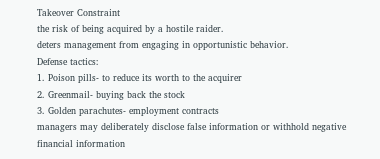Takeover Constraint
the risk of being acquired by a hostile raider.
deters management from engaging in opportunistic behavior.
Defense tactics:
1. Poison pills- to reduce its worth to the acquirer
2. Greenmail- buying back the stock
3. Golden parachutes- employment contracts
managers may deliberately disclose false information or withhold negative financial information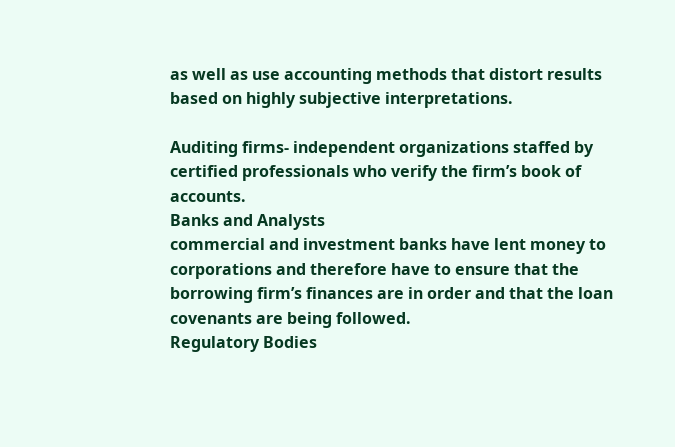as well as use accounting methods that distort results based on highly subjective interpretations.

Auditing firms- independent organizations staffed by certified professionals who verify the firm’s book of accounts.
Banks and Analysts
commercial and investment banks have lent money to corporations and therefore have to ensure that the borrowing firm’s finances are in order and that the loan covenants are being followed.
Regulatory Bodies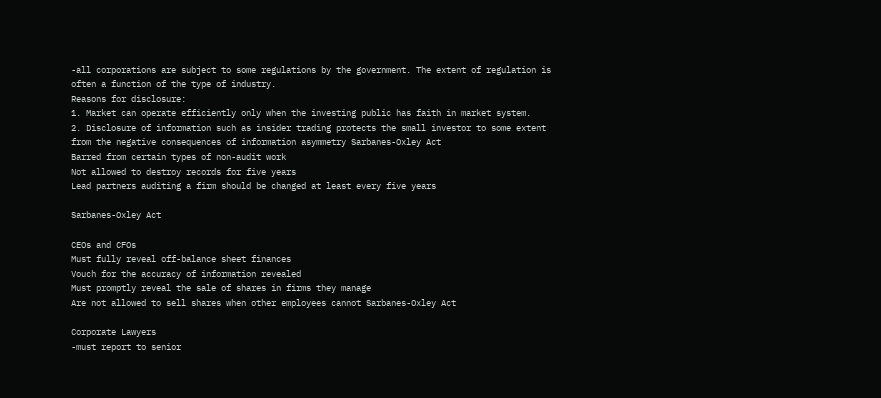-all corporations are subject to some regulations by the government. The extent of regulation is often a function of the type of industry.
Reasons for disclosure:
1. Market can operate efficiently only when the investing public has faith in market system.
2. Disclosure of information such as insider trading protects the small investor to some extent from the negative consequences of information asymmetry Sarbanes-Oxley Act
Barred from certain types of non-audit work
Not allowed to destroy records for five years
Lead partners auditing a firm should be changed at least every five years

Sarbanes-Oxley Act

CEOs and CFOs
Must fully reveal off-balance sheet finances
Vouch for the accuracy of information revealed
Must promptly reveal the sale of shares in firms they manage
Are not allowed to sell shares when other employees cannot Sarbanes-Oxley Act

Corporate Lawyers
-must report to senior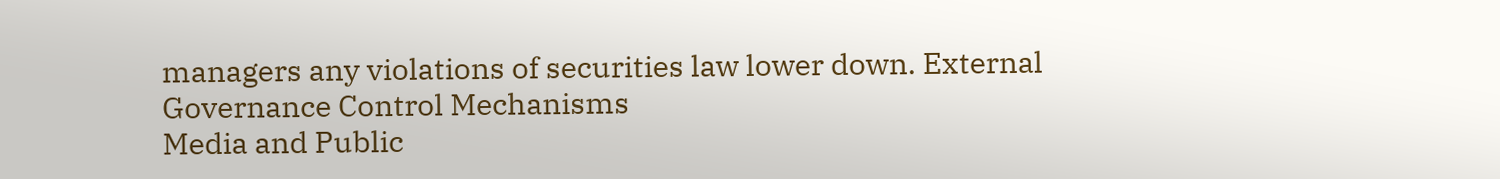managers any violations of securities law lower down. External Governance Control Mechanisms
Media and Public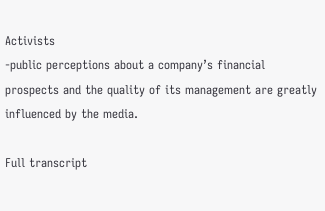Activists
-public perceptions about a company’s financial prospects and the quality of its management are greatly influenced by the media.

Full transcript